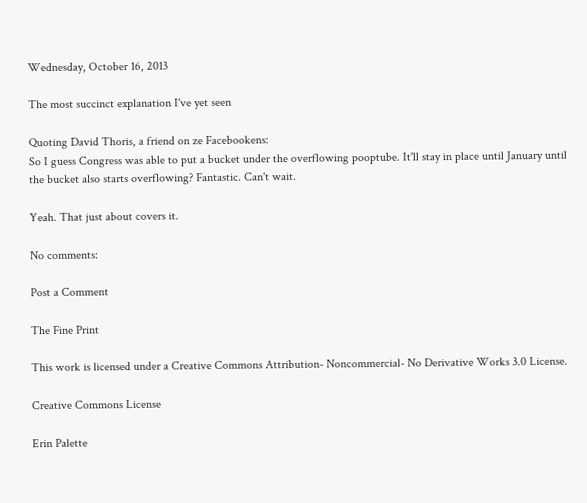Wednesday, October 16, 2013

The most succinct explanation I've yet seen

Quoting David Thoris, a friend on ze Facebookens:
So I guess Congress was able to put a bucket under the overflowing pooptube. It'll stay in place until January until the bucket also starts overflowing? Fantastic. Can't wait.

Yeah. That just about covers it.

No comments:

Post a Comment

The Fine Print

This work is licensed under a Creative Commons Attribution- Noncommercial- No Derivative Works 3.0 License.

Creative Commons License

Erin Palette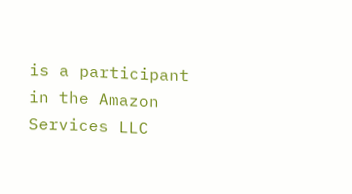is a participant in the Amazon Services LLC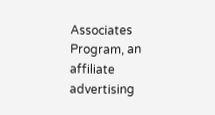Associates Program, an affiliate advertising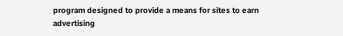program designed to provide a means for sites to earn advertising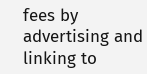fees by advertising and linking to